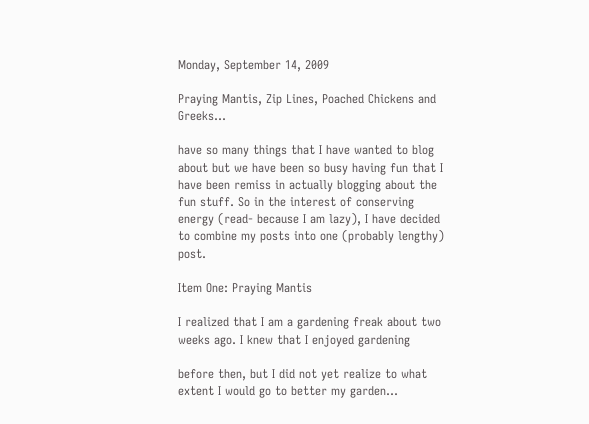Monday, September 14, 2009

Praying Mantis, Zip Lines, Poached Chickens and Greeks…

have so many things that I have wanted to blog about but we have been so busy having fun that I have been remiss in actually blogging about the fun stuff. So in the interest of conserving energy (read- because I am lazy), I have decided to combine my posts into one (probably lengthy) post.

Item One: Praying Mantis

I realized that I am a gardening freak about two weeks ago. I knew that I enjoyed gardening

before then, but I did not yet realize to what extent I would go to better my garden…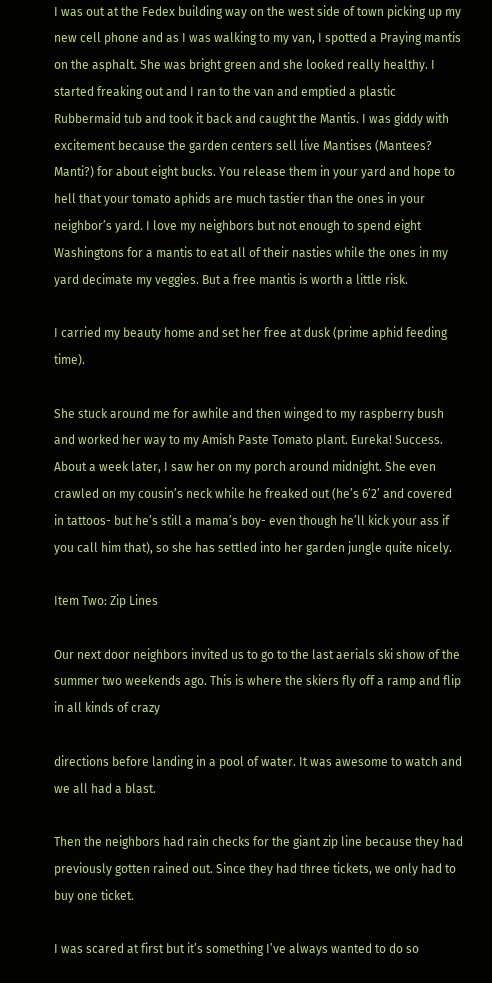I was out at the Fedex building way on the west side of town picking up my new cell phone and as I was walking to my van, I spotted a Praying mantis on the asphalt. She was bright green and she looked really healthy. I started freaking out and I ran to the van and emptied a plastic Rubbermaid tub and took it back and caught the Mantis. I was giddy with excitement because the garden centers sell live Mantises (Mantees? Manti?) for about eight bucks. You release them in your yard and hope to hell that your tomato aphids are much tastier than the ones in your neighbor’s yard. I love my neighbors but not enough to spend eight Washingtons for a mantis to eat all of their nasties while the ones in my yard decimate my veggies. But a free mantis is worth a little risk.

I carried my beauty home and set her free at dusk (prime aphid feeding time).

She stuck around me for awhile and then winged to my raspberry bush and worked her way to my Amish Paste Tomato plant. Eureka! Success. About a week later, I saw her on my porch around midnight. She even crawled on my cousin’s neck while he freaked out (he’s 6’2’ and covered in tattoos- but he’s still a mama’s boy- even though he’ll kick your ass if you call him that), so she has settled into her garden jungle quite nicely.

Item Two: Zip Lines

Our next door neighbors invited us to go to the last aerials ski show of the summer two weekends ago. This is where the skiers fly off a ramp and flip in all kinds of crazy

directions before landing in a pool of water. It was awesome to watch and we all had a blast.

Then the neighbors had rain checks for the giant zip line because they had previously gotten rained out. Since they had three tickets, we only had to buy one ticket.

I was scared at first but it’s something I’ve always wanted to do so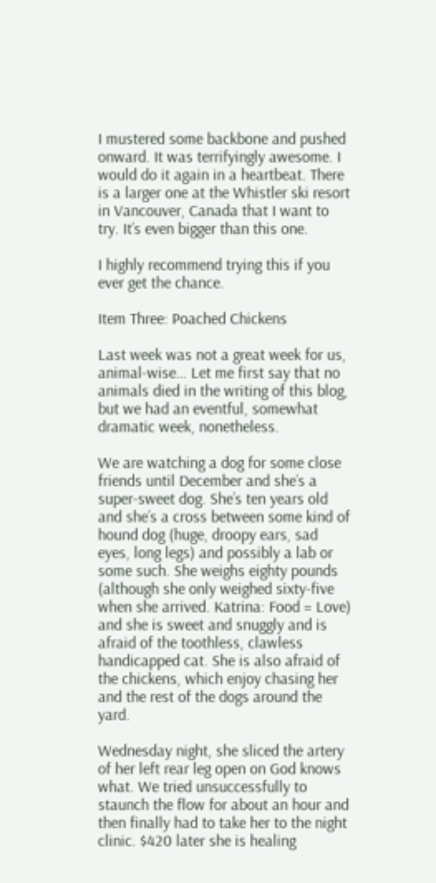I mustered some backbone and pushed onward. It was terrifyingly awesome. I would do it again in a heartbeat. There is a larger one at the Whistler ski resort in Vancouver, Canada that I want to try. It’s even bigger than this one.

I highly recommend trying this if you ever get the chance.

Item Three: Poached Chickens

Last week was not a great week for us, animal-wise… Let me first say that no animals died in the writing of this blog, but we had an eventful, somewhat dramatic week, nonetheless.

We are watching a dog for some close friends until December and she’s a super-sweet dog. She’s ten years old and she’s a cross between some kind of hound dog (huge, droopy ears, sad eyes, long legs) and possibly a lab or some such. She weighs eighty pounds (although she only weighed sixty-five when she arrived. Katrina: Food = Love) and she is sweet and snuggly and is afraid of the toothless, clawless handicapped cat. She is also afraid of the chickens, which enjoy chasing her and the rest of the dogs around the yard.

Wednesday night, she sliced the artery of her left rear leg open on God knows what. We tried unsuccessfully to staunch the flow for about an hour and then finally had to take her to the night clinic. $420 later she is healing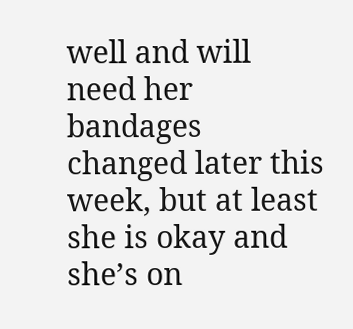well and will need her bandages changed later this week, but at least she is okay and she’s on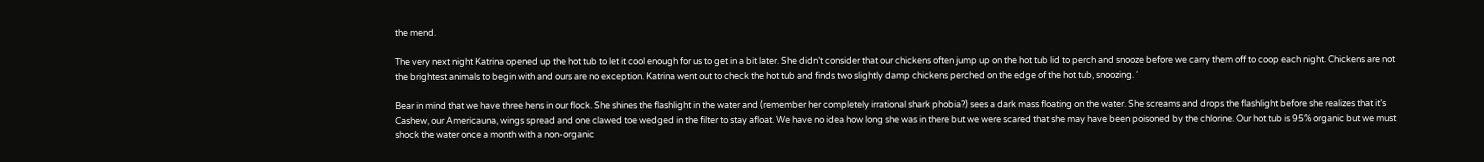the mend.

The very next night Katrina opened up the hot tub to let it cool enough for us to get in a bit later. She didn’t consider that our chickens often jump up on the hot tub lid to perch and snooze before we carry them off to coop each night. Chickens are not the brightest animals to begin with and ours are no exception. Katrina went out to check the hot tub and finds two slightly damp chickens perched on the edge of the hot tub, snoozing. ‘

Bear in mind that we have three hens in our flock. She shines the flashlight in the water and (remember her completely irrational shark phobia?) sees a dark mass floating on the water. She screams and drops the flashlight before she realizes that it’s Cashew, our Americauna, wings spread and one clawed toe wedged in the filter to stay afloat. We have no idea how long she was in there but we were scared that she may have been poisoned by the chlorine. Our hot tub is 95% organic but we must shock the water once a month with a non-organic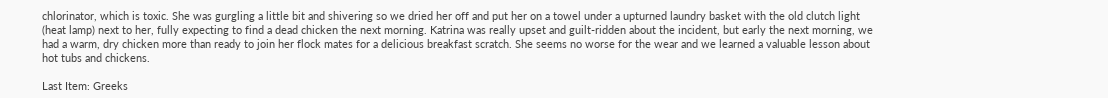chlorinator, which is toxic. She was gurgling a little bit and shivering so we dried her off and put her on a towel under a upturned laundry basket with the old clutch light (heat lamp) next to her, fully expecting to find a dead chicken the next morning. Katrina was really upset and guilt-ridden about the incident, but early the next morning, we had a warm, dry chicken more than ready to join her flock mates for a delicious breakfast scratch. She seems no worse for the wear and we learned a valuable lesson about hot tubs and chickens.

Last Item: Greeks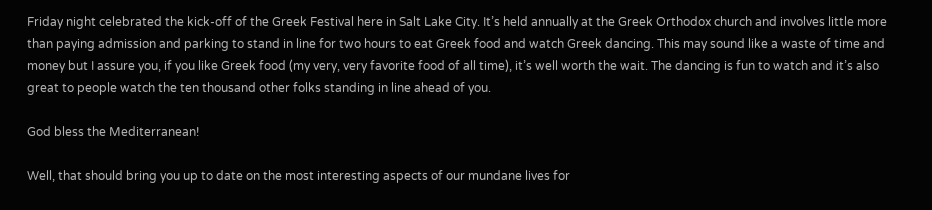Friday night celebrated the kick-off of the Greek Festival here in Salt Lake City. It’s held annually at the Greek Orthodox church and involves little more than paying admission and parking to stand in line for two hours to eat Greek food and watch Greek dancing. This may sound like a waste of time and money but I assure you, if you like Greek food (my very, very favorite food of all time), it’s well worth the wait. The dancing is fun to watch and it’s also great to people watch the ten thousand other folks standing in line ahead of you.

God bless the Mediterranean!

Well, that should bring you up to date on the most interesting aspects of our mundane lives for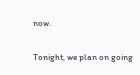now.

Tonight, we plan on going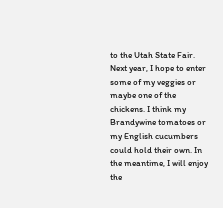to the Utah State Fair. Next year, I hope to enter some of my veggies or maybe one of the chickens. I think my Brandywine tomatoes or my English cucumbers could hold their own. In the meantime, I will enjoy the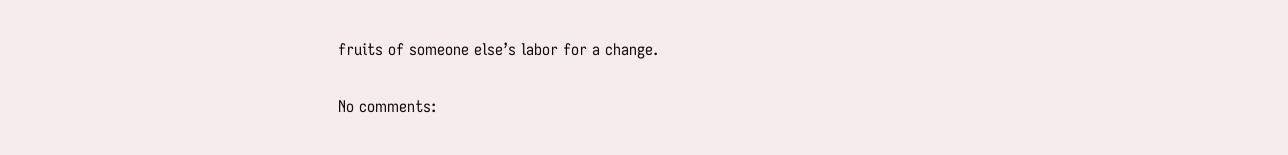fruits of someone else’s labor for a change.

No comments: